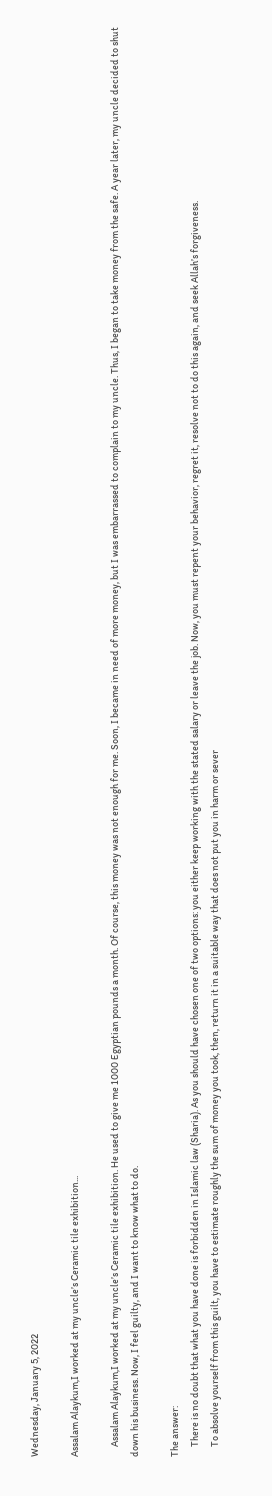Wednesday, January 5, 2022

Assalam Alaykum,I worked at my uncle’s Ceramic tile exhibition...

     Assalam Alaykum,I worked at my uncle’s Ceramic tile exhibition. He used to give me 1000 Egyptian pounds a month. Of course, this money was not enough for me. Soon, I became in need of more money, but I was embarrassed to complain to my uncle. Thus, I began to take money from the safe. A year later, my uncle decided to shut down his business. Now, I feel guilty, and I want to know what to do.

The answer:
     There is no doubt that what you have done is forbidden in Islamic law (Sharia). As you should have chosen one of two options: you either keep working with the stated salary or leave the job. Now, you must repent your behavior, regret it, resolve not to do this again, and seek Allah’s forgiveness.
     To absolve yourself from this guilt, you have to estimate roughly the sum of money you took, then, return it in a suitable way that does not put you in harm or sever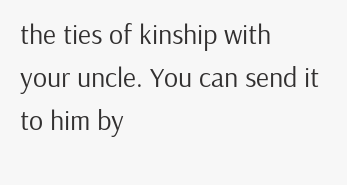the ties of kinship with your uncle. You can send it to him by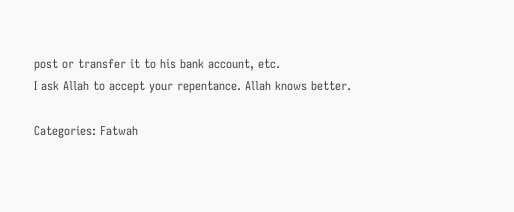post or transfer it to his bank account, etc.
I ask Allah to accept your repentance. Allah knows better.

Categories: Fatwah